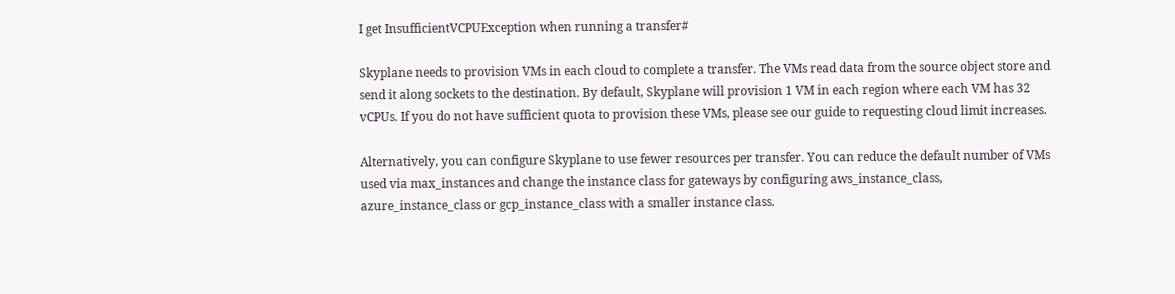I get InsufficientVCPUException when running a transfer#

Skyplane needs to provision VMs in each cloud to complete a transfer. The VMs read data from the source object store and send it along sockets to the destination. By default, Skyplane will provision 1 VM in each region where each VM has 32 vCPUs. If you do not have sufficient quota to provision these VMs, please see our guide to requesting cloud limit increases.

Alternatively, you can configure Skyplane to use fewer resources per transfer. You can reduce the default number of VMs used via max_instances and change the instance class for gateways by configuring aws_instance_class, azure_instance_class or gcp_instance_class with a smaller instance class.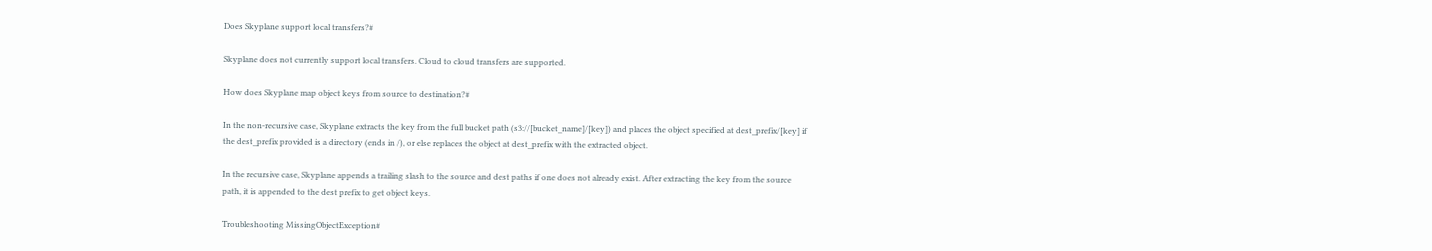Does Skyplane support local transfers?#

Skyplane does not currently support local transfers. Cloud to cloud transfers are supported.

How does Skyplane map object keys from source to destination?#

In the non-recursive case, Skyplane extracts the key from the full bucket path (s3://[bucket_name]/[key]) and places the object specified at dest_prefix/[key] if the dest_prefix provided is a directory (ends in /), or else replaces the object at dest_prefix with the extracted object.

In the recursive case, Skyplane appends a trailing slash to the source and dest paths if one does not already exist. After extracting the key from the source path, it is appended to the dest prefix to get object keys.

Troubleshooting MissingObjectException#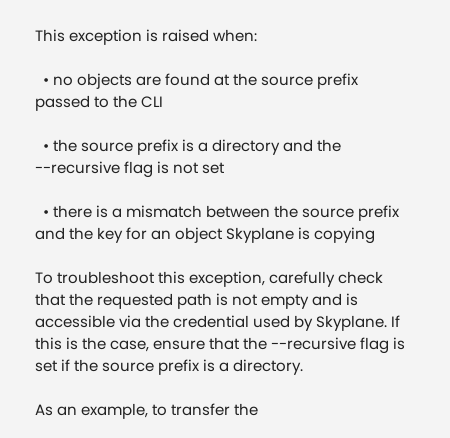This exception is raised when:

  • no objects are found at the source prefix passed to the CLI

  • the source prefix is a directory and the --recursive flag is not set

  • there is a mismatch between the source prefix and the key for an object Skyplane is copying

To troubleshoot this exception, carefully check that the requested path is not empty and is accessible via the credential used by Skyplane. If this is the case, ensure that the --recursive flag is set if the source prefix is a directory.

As an example, to transfer the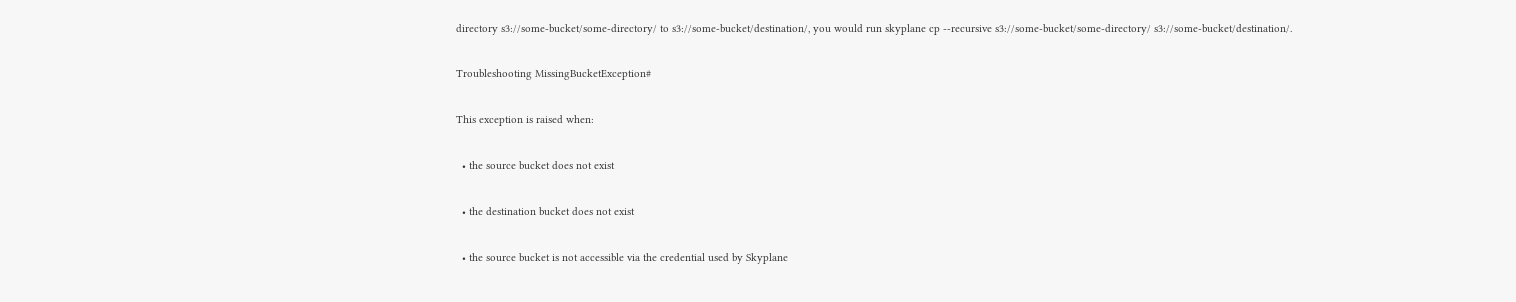directory s3://some-bucket/some-directory/ to s3://some-bucket/destination/, you would run skyplane cp --recursive s3://some-bucket/some-directory/ s3://some-bucket/destination/.

Troubleshooting MissingBucketException#

This exception is raised when:

  • the source bucket does not exist

  • the destination bucket does not exist

  • the source bucket is not accessible via the credential used by Skyplane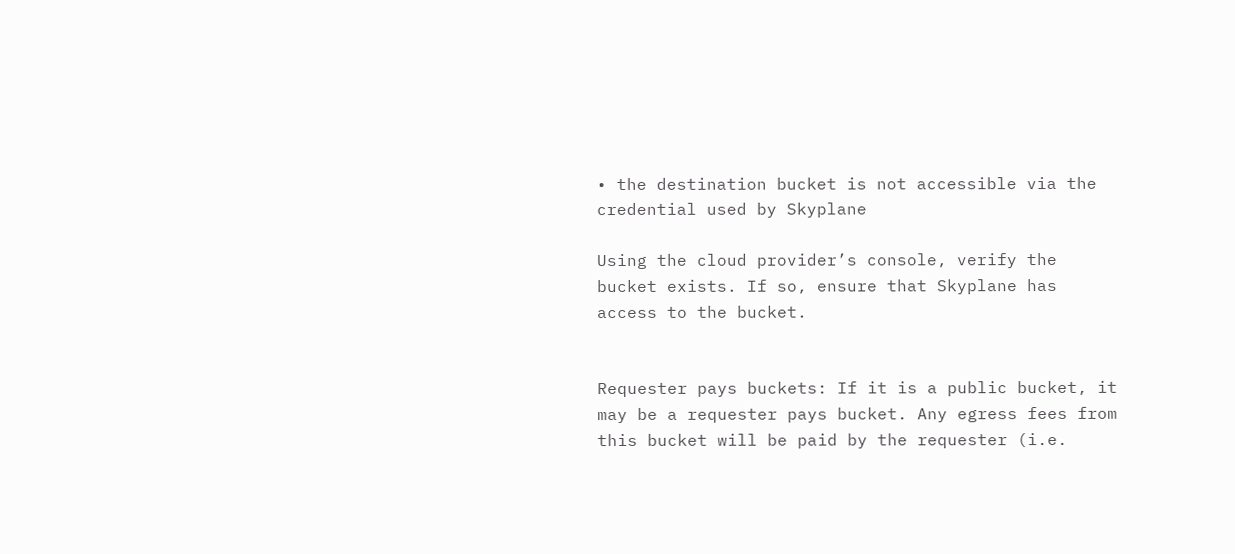• the destination bucket is not accessible via the credential used by Skyplane

Using the cloud provider’s console, verify the bucket exists. If so, ensure that Skyplane has access to the bucket.


Requester pays buckets: If it is a public bucket, it may be a requester pays bucket. Any egress fees from this bucket will be paid by the requester (i.e.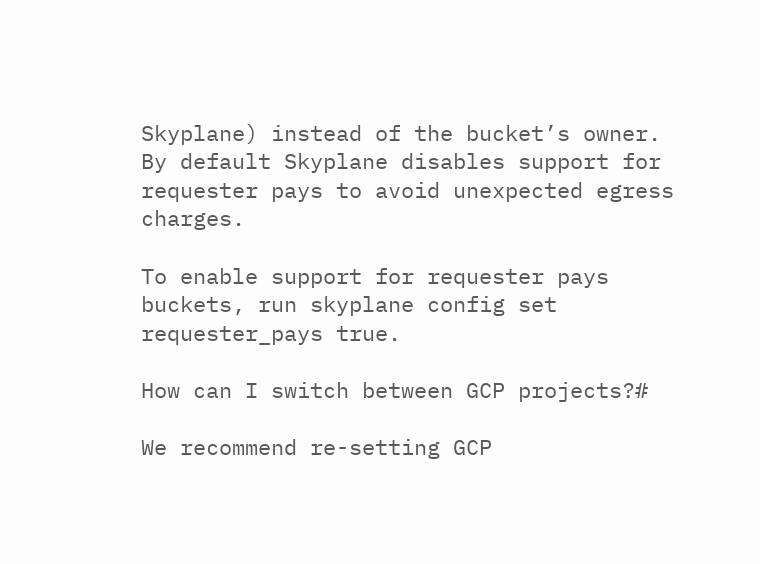Skyplane) instead of the bucket’s owner. By default Skyplane disables support for requester pays to avoid unexpected egress charges.

To enable support for requester pays buckets, run skyplane config set requester_pays true.

How can I switch between GCP projects?#

We recommend re-setting GCP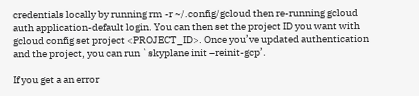credentials locally by running rm -r ~/.config/gcloud then re-running gcloud auth application-default login. You can then set the project ID you want with gcloud config set project <PROJECT_ID>. Once you’ve updated authentication and the project, you can run `skyplane init –reinit-gcp’.

If you get a an error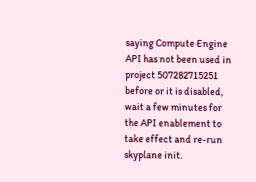saying Compute Engine API has not been used in project 507282715251 before or it is disabled, wait a few minutes for the API enablement to take effect and re-run skyplane init.